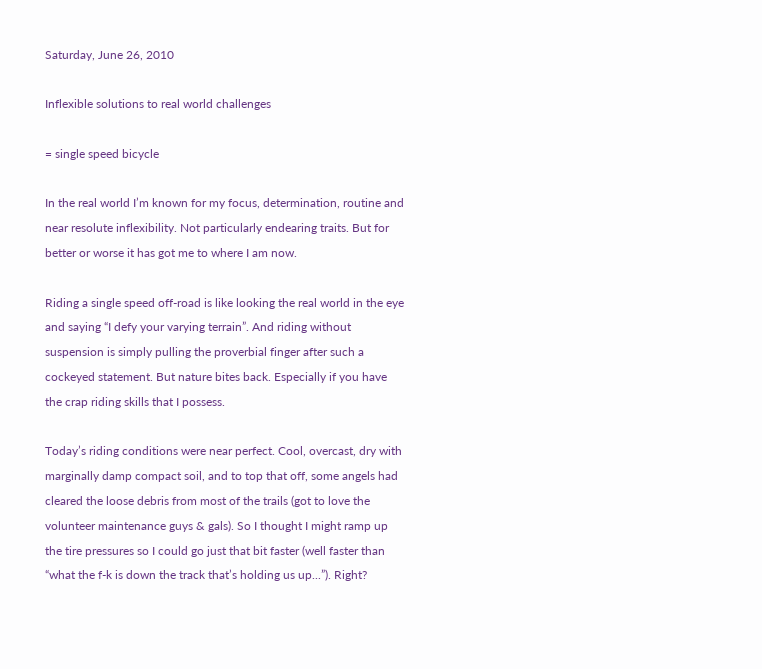Saturday, June 26, 2010

Inflexible solutions to real world challenges

= single speed bicycle

In the real world I’m known for my focus, determination, routine and near resolute inflexibility. Not particularly endearing traits. But for better or worse it has got me to where I am now.

Riding a single speed off-road is like looking the real world in the eye and saying “I defy your varying terrain”. And riding without suspension is simply pulling the proverbial finger after such a cockeyed statement. But nature bites back. Especially if you have the crap riding skills that I possess.

Today’s riding conditions were near perfect. Cool, overcast, dry with marginally damp compact soil, and to top that off, some angels had cleared the loose debris from most of the trails (got to love the volunteer maintenance guys & gals). So I thought I might ramp up the tire pressures so I could go just that bit faster (well faster than “what the f-k is down the track that’s holding us up...”). Right?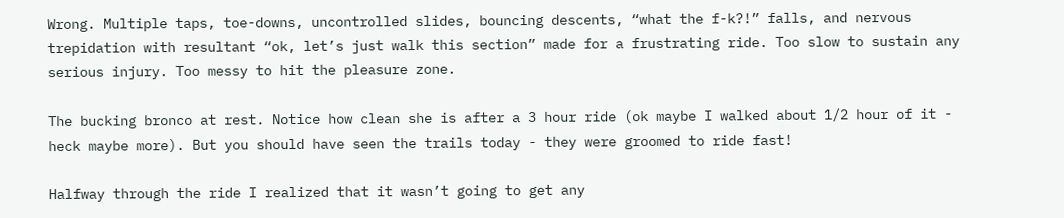Wrong. Multiple taps, toe-downs, uncontrolled slides, bouncing descents, “what the f-k?!” falls, and nervous trepidation with resultant “ok, let’s just walk this section” made for a frustrating ride. Too slow to sustain any serious injury. Too messy to hit the pleasure zone.

The bucking bronco at rest. Notice how clean she is after a 3 hour ride (ok maybe I walked about 1/2 hour of it - heck maybe more). But you should have seen the trails today - they were groomed to ride fast!

Halfway through the ride I realized that it wasn’t going to get any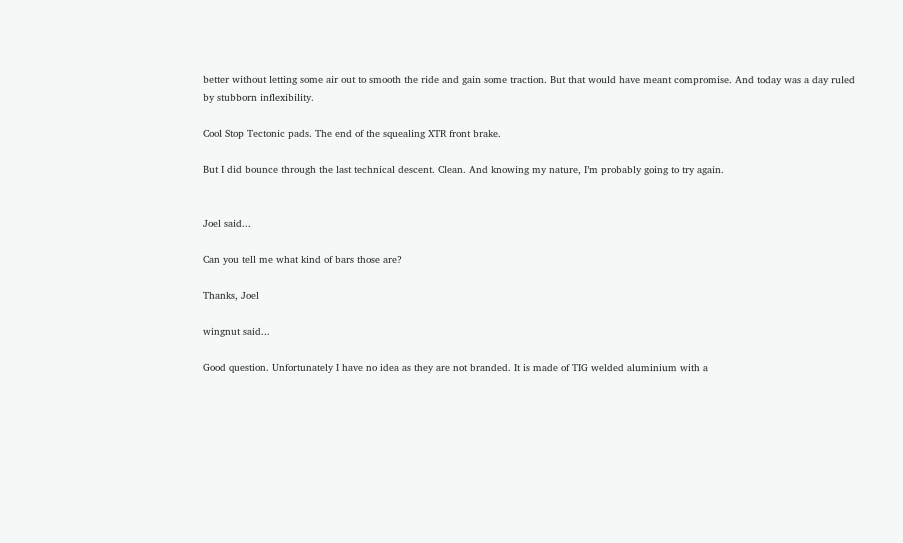better without letting some air out to smooth the ride and gain some traction. But that would have meant compromise. And today was a day ruled by stubborn inflexibility.

Cool Stop Tectonic pads. The end of the squealing XTR front brake.

But I did bounce through the last technical descent. Clean. And knowing my nature, I’m probably going to try again.


Joel said...

Can you tell me what kind of bars those are?

Thanks, Joel

wingnut said...

Good question. Unfortunately I have no idea as they are not branded. It is made of TIG welded aluminium with a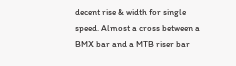decent rise & width for single speed. Almost a cross between a BMX bar and a MTB riser bar